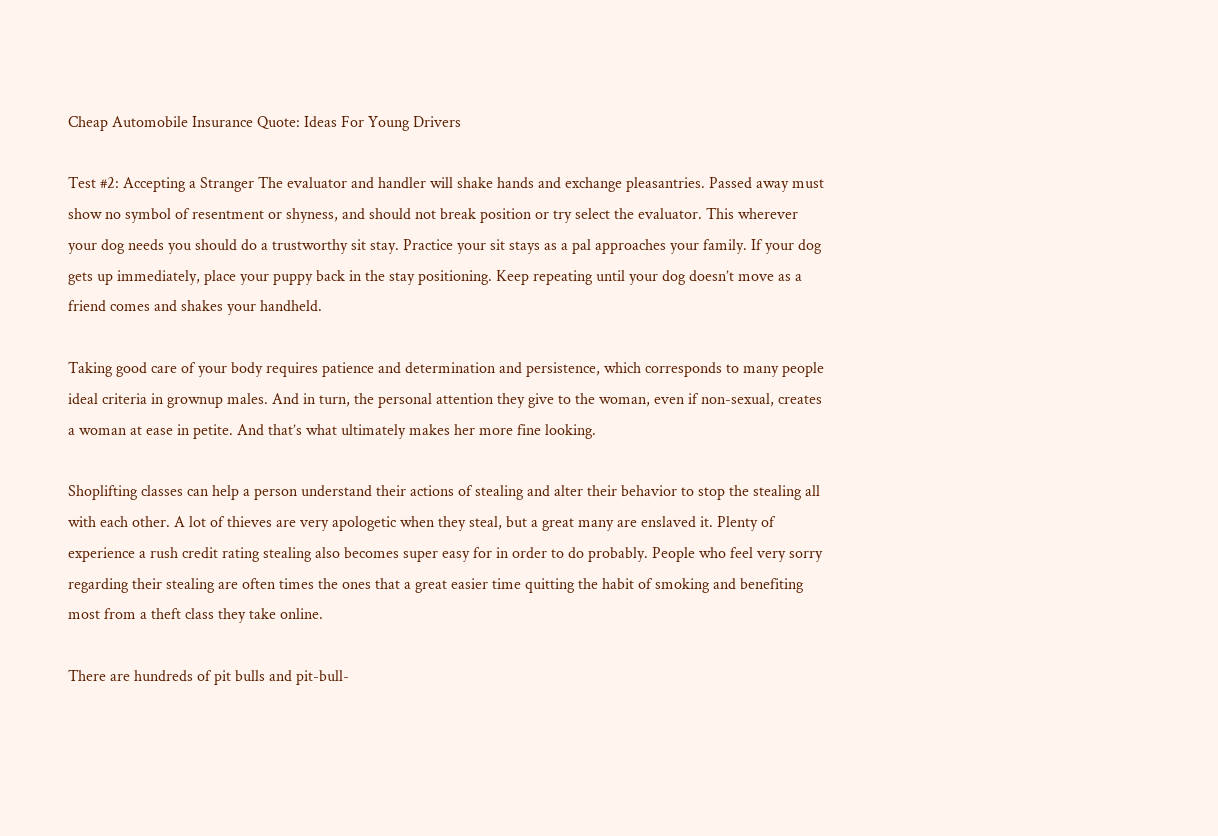Cheap Automobile Insurance Quote: Ideas For Young Drivers

Test #2: Accepting a Stranger The evaluator and handler will shake hands and exchange pleasantries. Passed away must show no symbol of resentment or shyness, and should not break position or try select the evaluator. This wherever your dog needs you should do a trustworthy sit stay. Practice your sit stays as a pal approaches your family. If your dog gets up immediately, place your puppy back in the stay positioning. Keep repeating until your dog doesn’t move as a friend comes and shakes your handheld.

Taking good care of your body requires patience and determination and persistence, which corresponds to many people ideal criteria in grownup males. And in turn, the personal attention they give to the woman, even if non-sexual, creates a woman at ease in petite. And that’s what ultimately makes her more fine looking.

Shoplifting classes can help a person understand their actions of stealing and alter their behavior to stop the stealing all with each other. A lot of thieves are very apologetic when they steal, but a great many are enslaved it. Plenty of experience a rush credit rating stealing also becomes super easy for in order to do probably. People who feel very sorry regarding their stealing are often times the ones that a great easier time quitting the habit of smoking and benefiting most from a theft class they take online.

There are hundreds of pit bulls and pit-bull-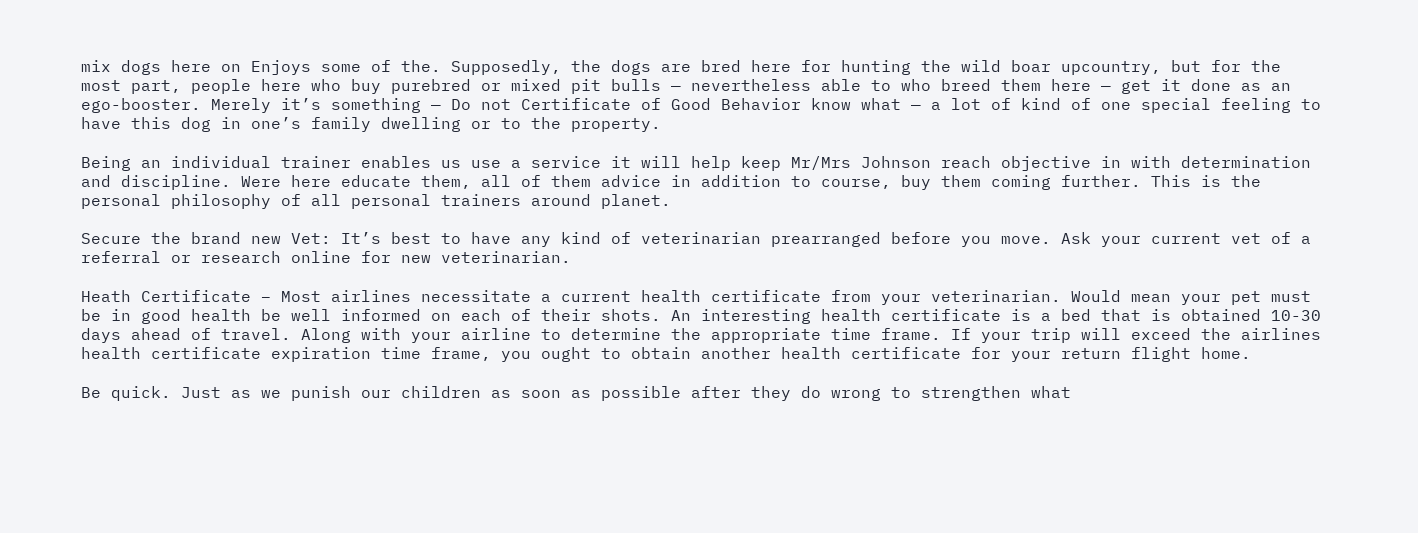mix dogs here on Enjoys some of the. Supposedly, the dogs are bred here for hunting the wild boar upcountry, but for the most part, people here who buy purebred or mixed pit bulls — nevertheless able to who breed them here — get it done as an ego-booster. Merely it’s something — Do not Certificate of Good Behavior know what — a lot of kind of one special feeling to have this dog in one’s family dwelling or to the property.

Being an individual trainer enables us use a service it will help keep Mr/Mrs Johnson reach objective in with determination and discipline. Were here educate them, all of them advice in addition to course, buy them coming further. This is the personal philosophy of all personal trainers around planet.

Secure the brand new Vet: It’s best to have any kind of veterinarian prearranged before you move. Ask your current vet of a referral or research online for new veterinarian.

Heath Certificate – Most airlines necessitate a current health certificate from your veterinarian. Would mean your pet must be in good health be well informed on each of their shots. An interesting health certificate is a bed that is obtained 10-30 days ahead of travel. Along with your airline to determine the appropriate time frame. If your trip will exceed the airlines health certificate expiration time frame, you ought to obtain another health certificate for your return flight home.

Be quick. Just as we punish our children as soon as possible after they do wrong to strengthen what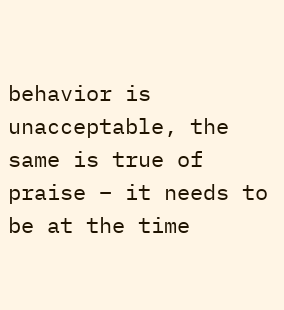behavior is unacceptable, the same is true of praise – it needs to be at the time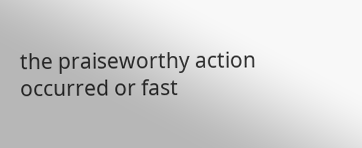the praiseworthy action occurred or fast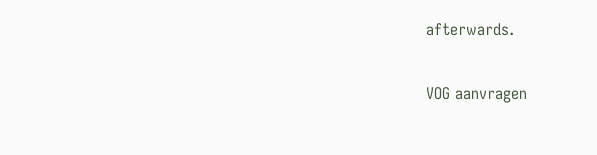afterwards.

VOG aanvragen